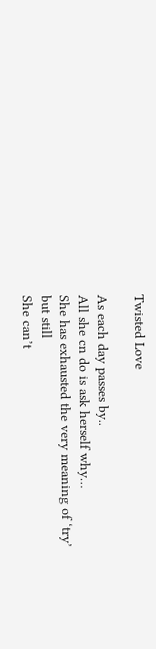Twisted Love

As each day passes by..
All she cn do is ask herself why…
She has exhausted the very meaning of ‘try’
but still
She can’t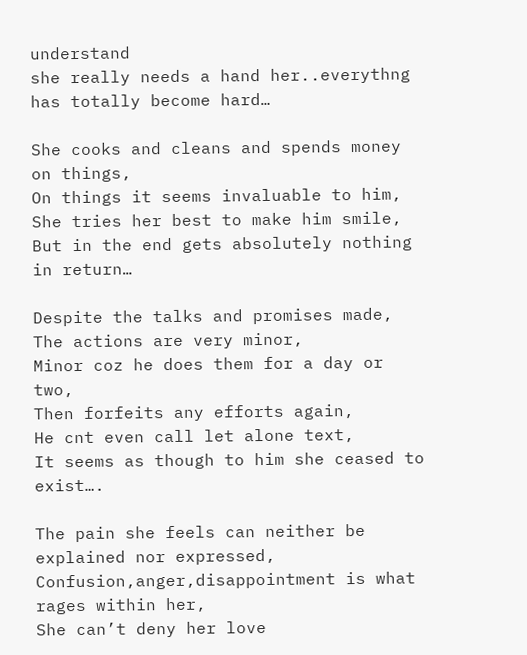understand
she really needs a hand her..everythng has totally become hard…

She cooks and cleans and spends money on things,
On things it seems invaluable to him,
She tries her best to make him smile,
But in the end gets absolutely nothing in return…

Despite the talks and promises made,
The actions are very minor,
Minor coz he does them for a day or two,
Then forfeits any efforts again,
He cnt even call let alone text,
It seems as though to him she ceased to exist….

The pain she feels can neither be explained nor expressed,
Confusion,anger,disappointment is what rages within her,
She can’t deny her love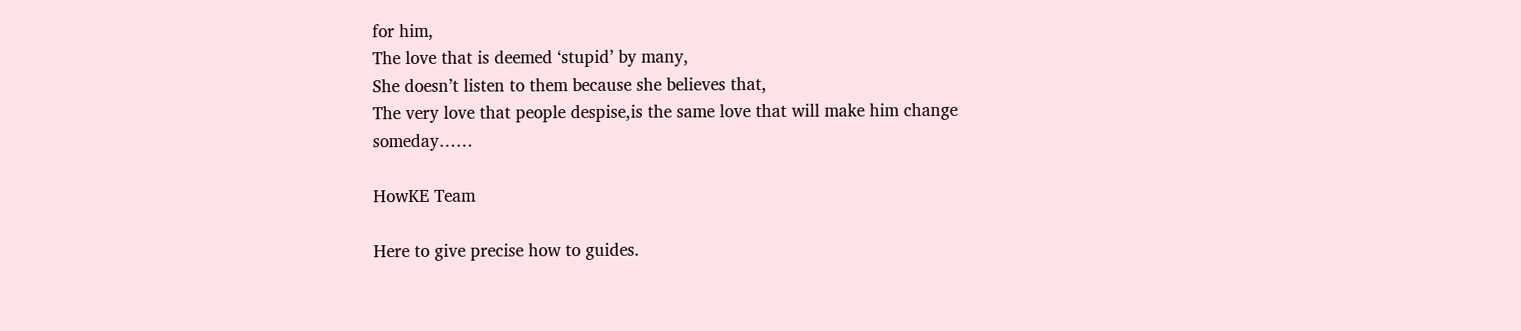for him,
The love that is deemed ‘stupid’ by many,
She doesn’t listen to them because she believes that,
The very love that people despise,is the same love that will make him change someday……

HowKE Team

Here to give precise how to guides.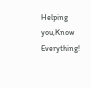Helping you,Know Everything!